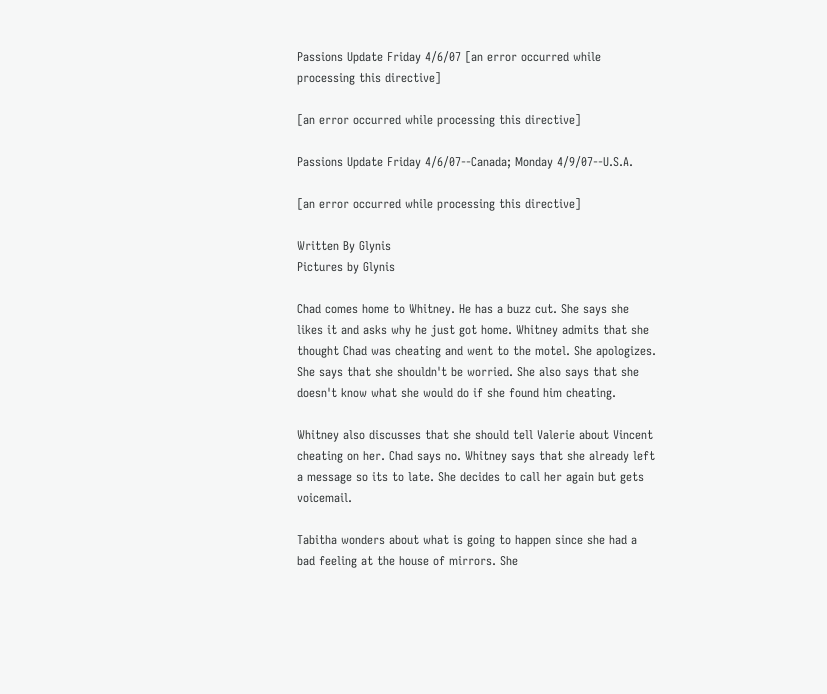Passions Update Friday 4/6/07 [an error occurred while processing this directive]

[an error occurred while processing this directive]

Passions Update Friday 4/6/07--Canada; Monday 4/9/07--U.S.A.

[an error occurred while processing this directive]

Written By Glynis
Pictures by Glynis

Chad comes home to Whitney. He has a buzz cut. She says she likes it and asks why he just got home. Whitney admits that she thought Chad was cheating and went to the motel. She apologizes. She says that she shouldn't be worried. She also says that she doesn't know what she would do if she found him cheating.

Whitney also discusses that she should tell Valerie about Vincent cheating on her. Chad says no. Whitney says that she already left a message so its to late. She decides to call her again but gets voicemail.

Tabitha wonders about what is going to happen since she had a bad feeling at the house of mirrors. She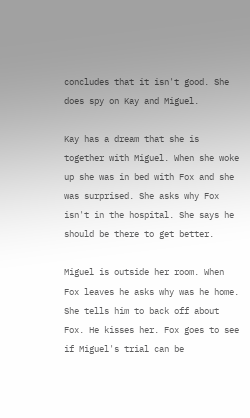concludes that it isn't good. She does spy on Kay and Miguel.

Kay has a dream that she is together with Miguel. When she woke up she was in bed with Fox and she was surprised. She asks why Fox isn't in the hospital. She says he should be there to get better.

Miguel is outside her room. When Fox leaves he asks why was he home. She tells him to back off about Fox. He kisses her. Fox goes to see if Miguel's trial can be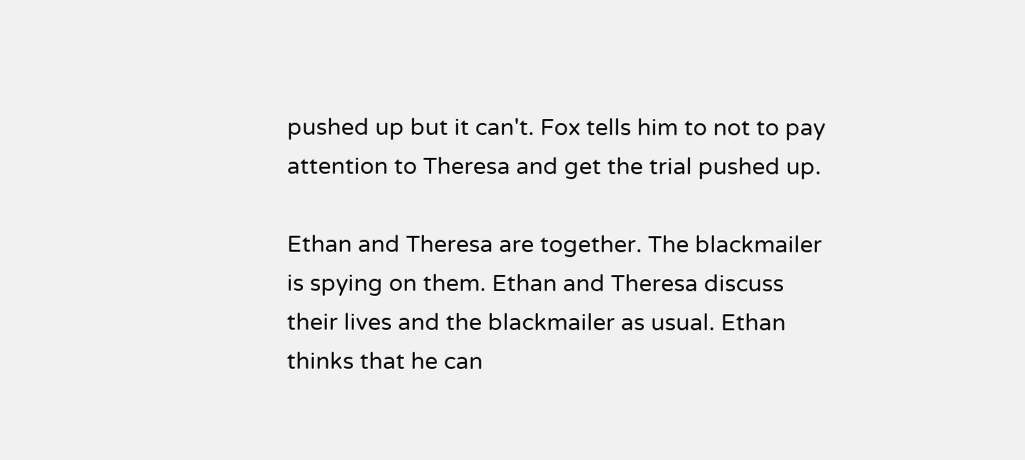pushed up but it can't. Fox tells him to not to pay attention to Theresa and get the trial pushed up.

Ethan and Theresa are together. The blackmailer is spying on them. Ethan and Theresa discuss their lives and the blackmailer as usual. Ethan thinks that he can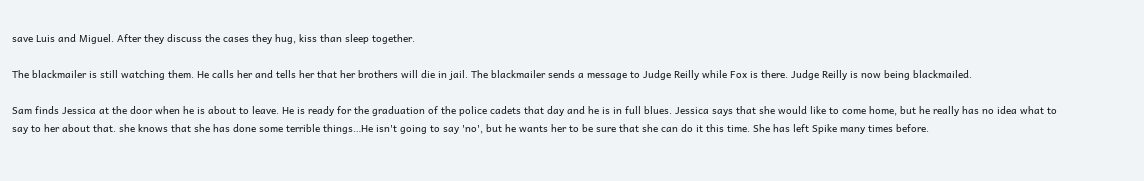save Luis and Miguel. After they discuss the cases they hug, kiss than sleep together.

The blackmailer is still watching them. He calls her and tells her that her brothers will die in jail. The blackmailer sends a message to Judge Reilly while Fox is there. Judge Reilly is now being blackmailed.

Sam finds Jessica at the door when he is about to leave. He is ready for the graduation of the police cadets that day and he is in full blues. Jessica says that she would like to come home, but he really has no idea what to say to her about that. she knows that she has done some terrible things…He isn't going to say 'no', but he wants her to be sure that she can do it this time. She has left Spike many times before.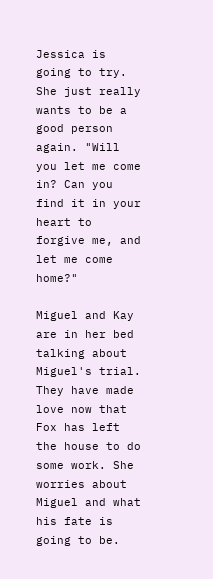Jessica is going to try. She just really wants to be a good person again. "Will you let me come in? Can you find it in your heart to forgive me, and let me come home?"

Miguel and Kay are in her bed talking about Miguel's trial. They have made love now that Fox has left the house to do some work. She worries about Miguel and what his fate is going to be.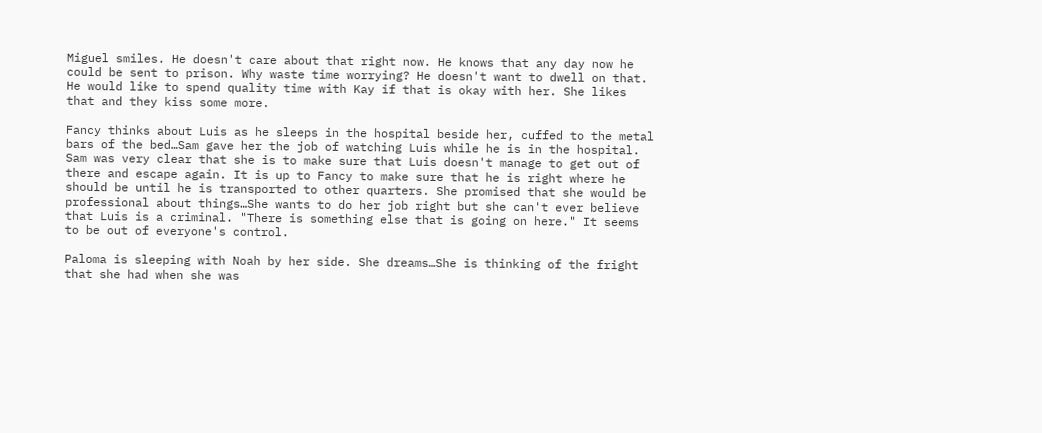Miguel smiles. He doesn't care about that right now. He knows that any day now he could be sent to prison. Why waste time worrying? He doesn't want to dwell on that. He would like to spend quality time with Kay if that is okay with her. She likes that and they kiss some more.

Fancy thinks about Luis as he sleeps in the hospital beside her, cuffed to the metal bars of the bed…Sam gave her the job of watching Luis while he is in the hospital. Sam was very clear that she is to make sure that Luis doesn't manage to get out of there and escape again. It is up to Fancy to make sure that he is right where he should be until he is transported to other quarters. She promised that she would be professional about things…She wants to do her job right but she can't ever believe that Luis is a criminal. "There is something else that is going on here." It seems to be out of everyone's control.

Paloma is sleeping with Noah by her side. She dreams…She is thinking of the fright that she had when she was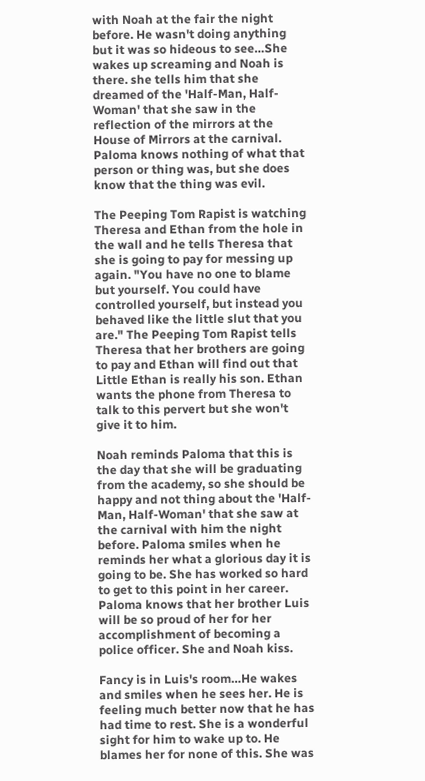with Noah at the fair the night before. He wasn't doing anything but it was so hideous to see…She wakes up screaming and Noah is there. she tells him that she dreamed of the 'Half-Man, Half-Woman' that she saw in the reflection of the mirrors at the House of Mirrors at the carnival. Paloma knows nothing of what that person or thing was, but she does know that the thing was evil.

The Peeping Tom Rapist is watching Theresa and Ethan from the hole in the wall and he tells Theresa that she is going to pay for messing up again. "You have no one to blame but yourself. You could have controlled yourself, but instead you behaved like the little slut that you are." The Peeping Tom Rapist tells Theresa that her brothers are going to pay and Ethan will find out that Little Ethan is really his son. Ethan wants the phone from Theresa to talk to this pervert but she won't give it to him.

Noah reminds Paloma that this is the day that she will be graduating from the academy, so she should be happy and not thing about the 'Half-Man, Half-Woman' that she saw at the carnival with him the night before. Paloma smiles when he reminds her what a glorious day it is going to be. She has worked so hard to get to this point in her career. Paloma knows that her brother Luis will be so proud of her for her accomplishment of becoming a police officer. She and Noah kiss.

Fancy is in Luis's room…He wakes and smiles when he sees her. He is feeling much better now that he has had time to rest. She is a wonderful sight for him to wake up to. He blames her for none of this. She was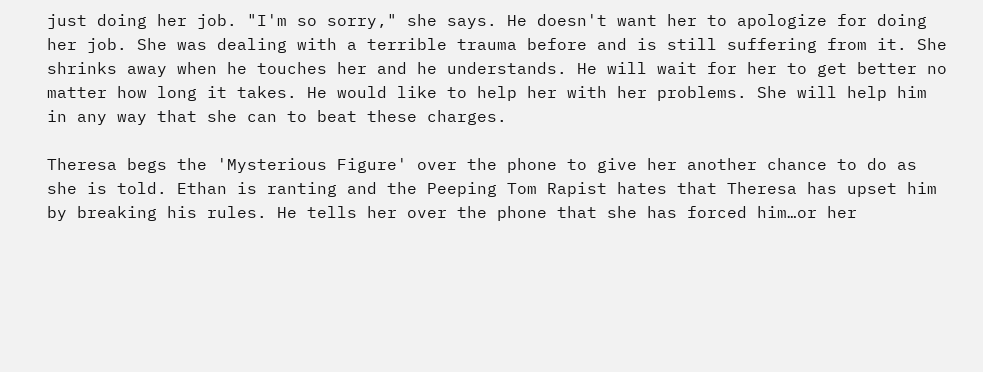just doing her job. "I'm so sorry," she says. He doesn't want her to apologize for doing her job. She was dealing with a terrible trauma before and is still suffering from it. She shrinks away when he touches her and he understands. He will wait for her to get better no matter how long it takes. He would like to help her with her problems. She will help him in any way that she can to beat these charges.

Theresa begs the 'Mysterious Figure' over the phone to give her another chance to do as she is told. Ethan is ranting and the Peeping Tom Rapist hates that Theresa has upset him by breaking his rules. He tells her over the phone that she has forced him…or her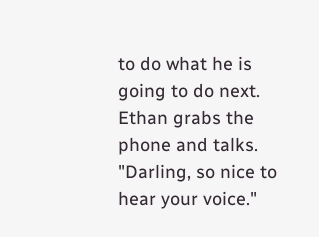to do what he is going to do next. Ethan grabs the phone and talks. "Darling, so nice to hear your voice."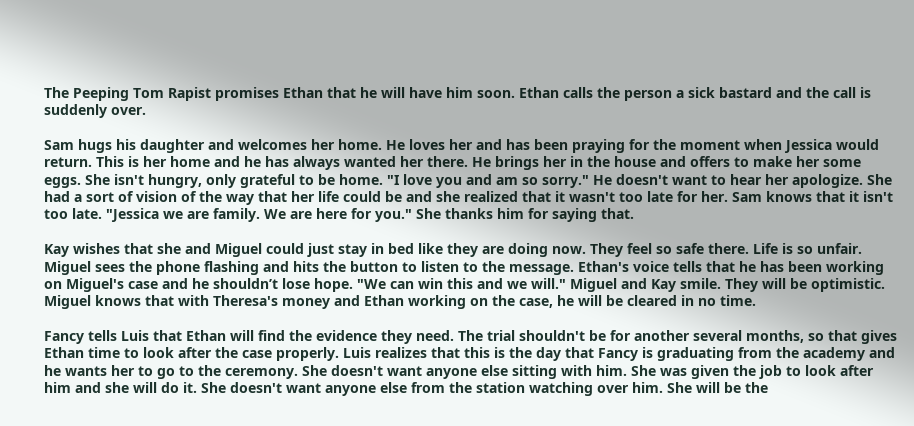The Peeping Tom Rapist promises Ethan that he will have him soon. Ethan calls the person a sick bastard and the call is suddenly over.

Sam hugs his daughter and welcomes her home. He loves her and has been praying for the moment when Jessica would return. This is her home and he has always wanted her there. He brings her in the house and offers to make her some eggs. She isn't hungry, only grateful to be home. "I love you and am so sorry." He doesn't want to hear her apologize. She had a sort of vision of the way that her life could be and she realized that it wasn't too late for her. Sam knows that it isn't too late. "Jessica we are family. We are here for you." She thanks him for saying that.

Kay wishes that she and Miguel could just stay in bed like they are doing now. They feel so safe there. Life is so unfair. Miguel sees the phone flashing and hits the button to listen to the message. Ethan's voice tells that he has been working on Miguel's case and he shouldn’t lose hope. "We can win this and we will." Miguel and Kay smile. They will be optimistic. Miguel knows that with Theresa's money and Ethan working on the case, he will be cleared in no time.

Fancy tells Luis that Ethan will find the evidence they need. The trial shouldn't be for another several months, so that gives Ethan time to look after the case properly. Luis realizes that this is the day that Fancy is graduating from the academy and he wants her to go to the ceremony. She doesn't want anyone else sitting with him. She was given the job to look after him and she will do it. She doesn't want anyone else from the station watching over him. She will be the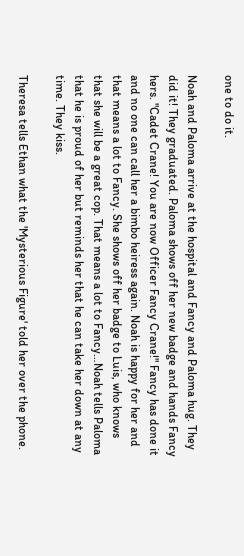one to do it.

Noah and Paloma arrive at the hospital and Fancy and Paloma hug. They did it! They graduated. Paloma shows off her new badge and hands Fancy hers. "Cadet Crane! You are now Officer Fancy Crane!" Fancy has done it and no one can call her a bimbo heiress again. Noah is happy for her and that means a lot to Fancy. She shows off her badge to Luis, who knows that she will be a great cop. That means a lot to Fancy…Noah tells Paloma that he is proud of her but reminds her that he can take her down at any time. They kiss.

Theresa tells Ethan what the 'Mysterious Figure' told her over the phone.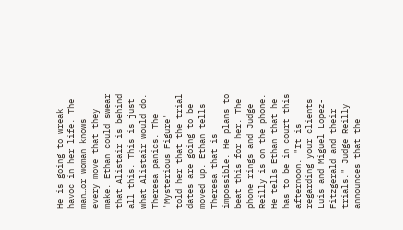He is going to wreak havoc in her life. The man…or woman knows every move that they make. Ethan could swear that Alistair is behind all this. This is just what Alistair would do. Theresa panics. The 'Mysterious Figure' told her that the trial dates are going to be moved up. Ethan tells Theresa that is impossible. He plans to beat this for her. The phone rings and Judge Reilly is on the phone. He tells Ethan that he has to be in court this afternoon. "It is regarding your clients Luis and Miguel Lopez-Fitzgerald and their trials." Judge Reilly announces that the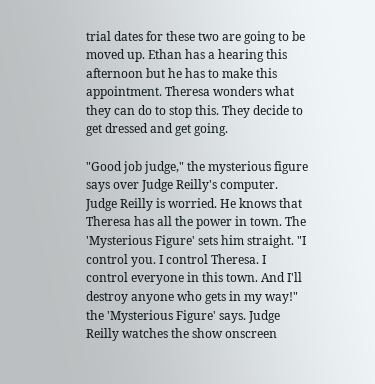trial dates for these two are going to be moved up. Ethan has a hearing this afternoon but he has to make this appointment. Theresa wonders what they can do to stop this. They decide to get dressed and get going.

"Good job judge," the mysterious figure says over Judge Reilly's computer. Judge Reilly is worried. He knows that Theresa has all the power in town. The 'Mysterious Figure' sets him straight. "I control you. I control Theresa. I control everyone in this town. And I'll destroy anyone who gets in my way!" the 'Mysterious Figure' says. Judge Reilly watches the show onscreen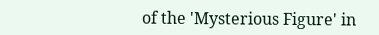of the 'Mysterious Figure' in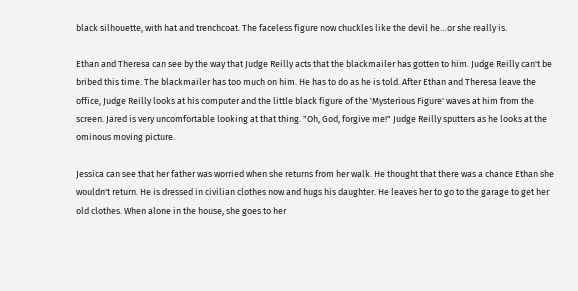black silhouette, with hat and trenchcoat. The faceless figure now chuckles like the devil he…or she really is.

Ethan and Theresa can see by the way that Judge Reilly acts that the blackmailer has gotten to him. Judge Reilly can't be bribed this time. The blackmailer has too much on him. He has to do as he is told. After Ethan and Theresa leave the office, Judge Reilly looks at his computer and the little black figure of the 'Mysterious Figure' waves at him from the screen. Jared is very uncomfortable looking at that thing. "Oh, God, forgive me!" Judge Reilly sputters as he looks at the ominous moving picture.

Jessica can see that her father was worried when she returns from her walk. He thought that there was a chance Ethan she wouldn't return. He is dressed in civilian clothes now and hugs his daughter. He leaves her to go to the garage to get her old clothes. When alone in the house, she goes to her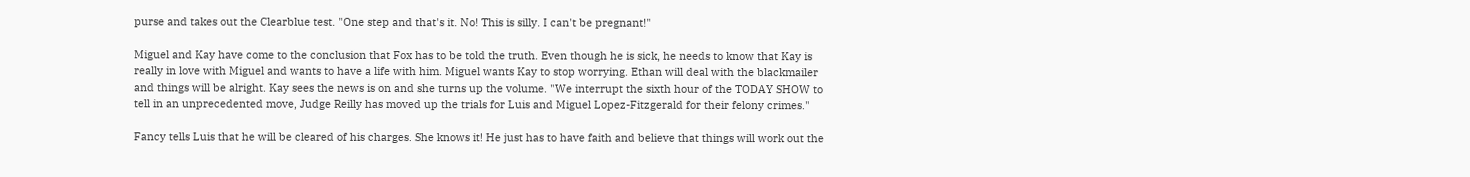purse and takes out the Clearblue test. "One step and that's it. No! This is silly. I can't be pregnant!"

Miguel and Kay have come to the conclusion that Fox has to be told the truth. Even though he is sick, he needs to know that Kay is really in love with Miguel and wants to have a life with him. Miguel wants Kay to stop worrying. Ethan will deal with the blackmailer and things will be alright. Kay sees the news is on and she turns up the volume. "We interrupt the sixth hour of the TODAY SHOW to tell in an unprecedented move, Judge Reilly has moved up the trials for Luis and Miguel Lopez-Fitzgerald for their felony crimes."

Fancy tells Luis that he will be cleared of his charges. She knows it! He just has to have faith and believe that things will work out the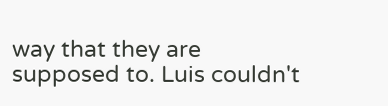way that they are supposed to. Luis couldn't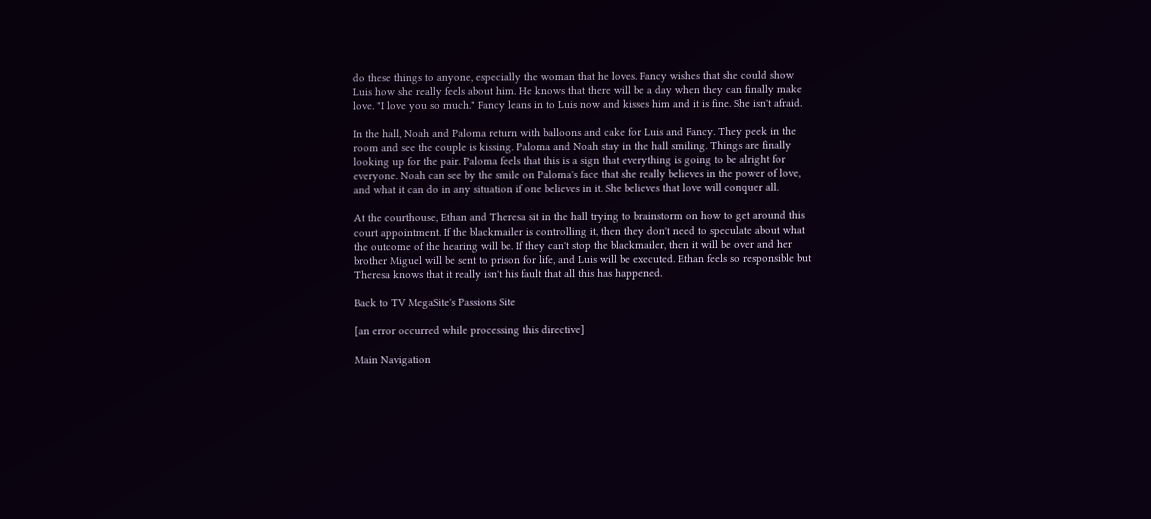do these things to anyone, especially the woman that he loves. Fancy wishes that she could show Luis how she really feels about him. He knows that there will be a day when they can finally make love. "I love you so much." Fancy leans in to Luis now and kisses him and it is fine. She isn't afraid.

In the hall, Noah and Paloma return with balloons and cake for Luis and Fancy. They peek in the room and see the couple is kissing. Paloma and Noah stay in the hall smiling. Things are finally looking up for the pair. Paloma feels that this is a sign that everything is going to be alright for everyone. Noah can see by the smile on Paloma's face that she really believes in the power of love, and what it can do in any situation if one believes in it. She believes that love will conquer all.

At the courthouse, Ethan and Theresa sit in the hall trying to brainstorm on how to get around this court appointment. If the blackmailer is controlling it, then they don't need to speculate about what the outcome of the hearing will be. If they can't stop the blackmailer, then it will be over and her brother Miguel will be sent to prison for life, and Luis will be executed. Ethan feels so responsible but Theresa knows that it really isn't his fault that all this has happened.

Back to TV MegaSite's Passions Site

[an error occurred while processing this directive]

Main Navigation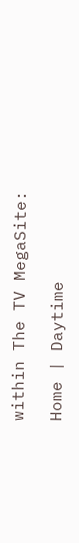within The TV MegaSite:

Home | Daytime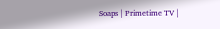Soaps | Primetime TV |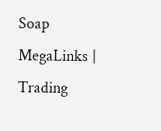Soap MegaLinks | Trading